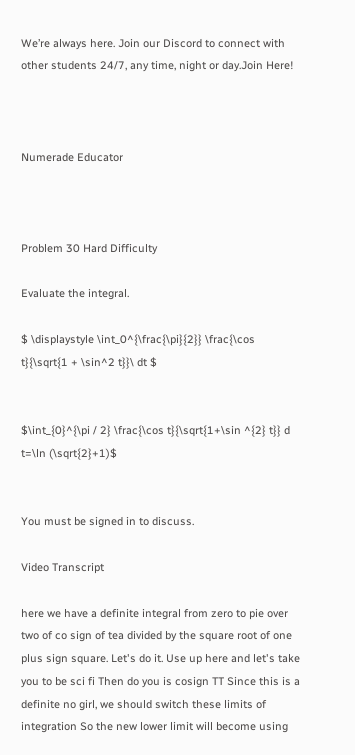We’re always here. Join our Discord to connect with other students 24/7, any time, night or day.Join Here!



Numerade Educator



Problem 30 Hard Difficulty

Evaluate the integral.

$ \displaystyle \int_0^{\frac{\pi}{2}} \frac{\cos t}{\sqrt{1 + \sin^2 t}}\ dt $


$\int_{0}^{\pi / 2} \frac{\cos t}{\sqrt{1+\sin ^{2} t}} d t=\ln (\sqrt{2}+1)$


You must be signed in to discuss.

Video Transcript

here we have a definite integral from zero to pie over two of co sign of tea divided by the square root of one plus sign square. Let's do it. Use up here and let's take you to be sci fi Then do you is cosign TT Since this is a definite no girl, we should switch these limits of integration So the new lower limit will become using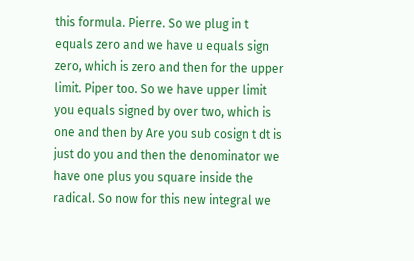this formula. Pierre. So we plug in t equals zero and we have u equals sign zero, which is zero and then for the upper limit. Piper too. So we have upper limit you equals signed by over two, which is one and then by Are you sub cosign t dt is just do you and then the denominator we have one plus you square inside the radical. So now for this new integral we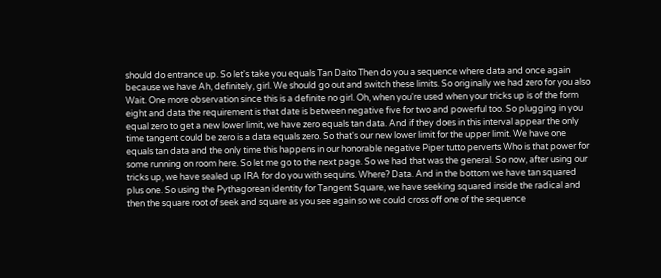should do entrance up. So let's take you equals Tan Daito Then do you a sequence where data and once again because we have Ah, definitely, girl. We should go out and switch these limits. So originally we had zero for you also Wait. One more observation since this is a definite no girl. Oh, when you're used when your tricks up is of the form eight and data the requirement is that date is between negative five for two and powerful too. So plugging in you equal zero to get a new lower limit, we have zero equals tan data. And if they does in this interval appear the only time tangent could be zero is a data equals zero. So that's our new lower limit for the upper limit. We have one equals tan data and the only time this happens in our honorable negative Piper tutto perverts Who is that power for some running on room here. So let me go to the next page. So we had that was the general. So now, after using our tricks up, we have sealed up IRA for do you with sequins. Where? Data. And in the bottom we have tan squared plus one. So using the Pythagorean identity for Tangent Square, we have seeking squared inside the radical and then the square root of seek and square as you see again so we could cross off one of the sequence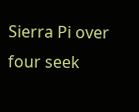Sierra Pi over four seek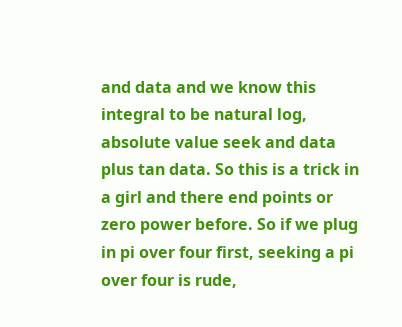and data and we know this integral to be natural log, absolute value seek and data plus tan data. So this is a trick in a girl and there end points or zero power before. So if we plug in pi over four first, seeking a pi over four is rude,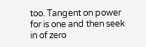too. Tangent on power for is one and then seek in of zero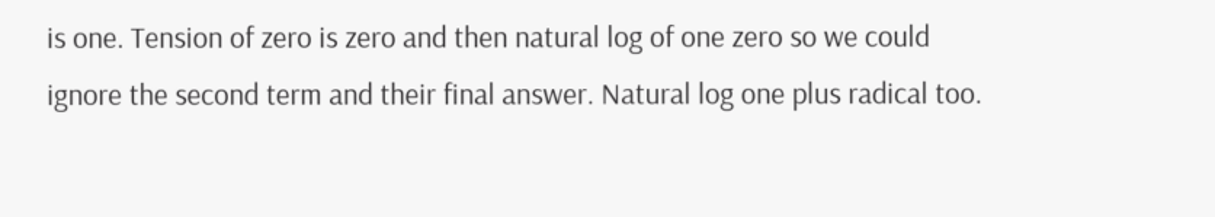is one. Tension of zero is zero and then natural log of one zero so we could ignore the second term and their final answer. Natural log one plus radical too.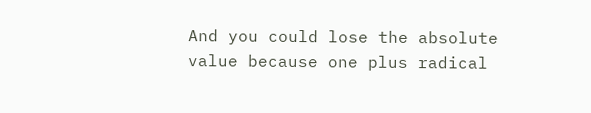And you could lose the absolute value because one plus radical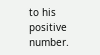to his positive number.